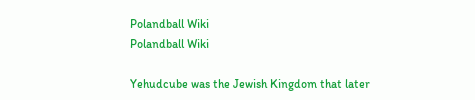Polandball Wiki
Polandball Wiki

Yehudcube was the Jewish Kingdom that later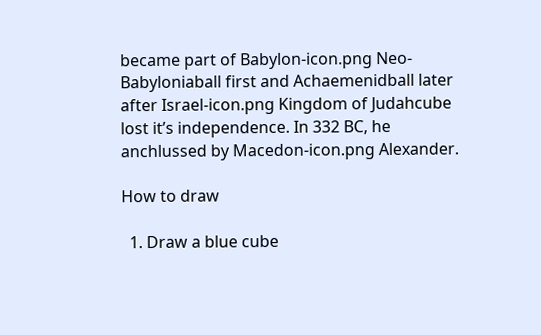became part of Babylon-icon.png Neo-Babyloniaball first and Achaemenidball later after Israel-icon.png Kingdom of Judahcube lost it’s independence. In 332 BC, he anchlussed by Macedon-icon.png Alexander.

How to draw

  1. Draw a blue cube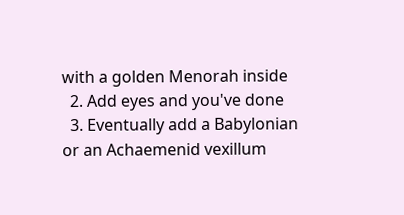with a golden Menorah inside
  2. Add eyes and you've done
  3. Eventually add a Babylonian or an Achaemenid vexillum